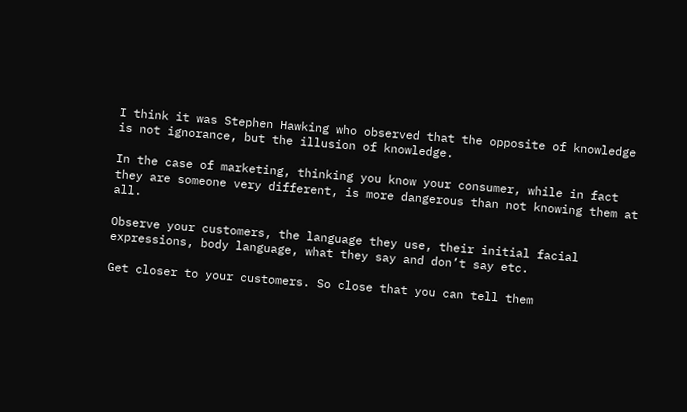I think it was Stephen Hawking who observed that the opposite of knowledge is not ignorance, but the illusion of knowledge.

In the case of marketing, thinking you know your consumer, while in fact they are someone very different, is more dangerous than not knowing them at all.

Observe your customers, the language they use, their initial facial expressions, body language, what they say and don’t say etc.

Get closer to your customers. So close that you can tell them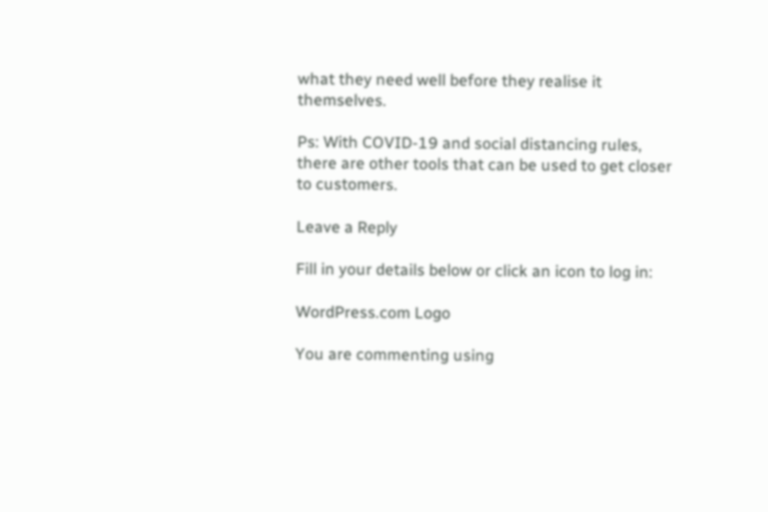what they need well before they realise it themselves.

Ps: With COVID-19 and social distancing rules, there are other tools that can be used to get closer to customers.

Leave a Reply

Fill in your details below or click an icon to log in:

WordPress.com Logo

You are commenting using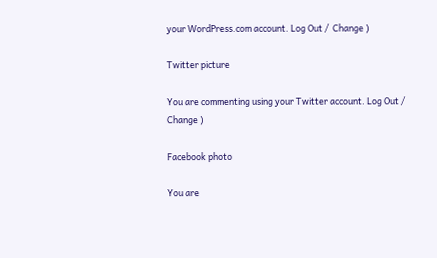your WordPress.com account. Log Out /  Change )

Twitter picture

You are commenting using your Twitter account. Log Out /  Change )

Facebook photo

You are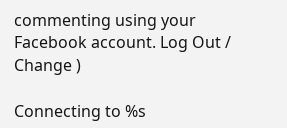commenting using your Facebook account. Log Out /  Change )

Connecting to %s